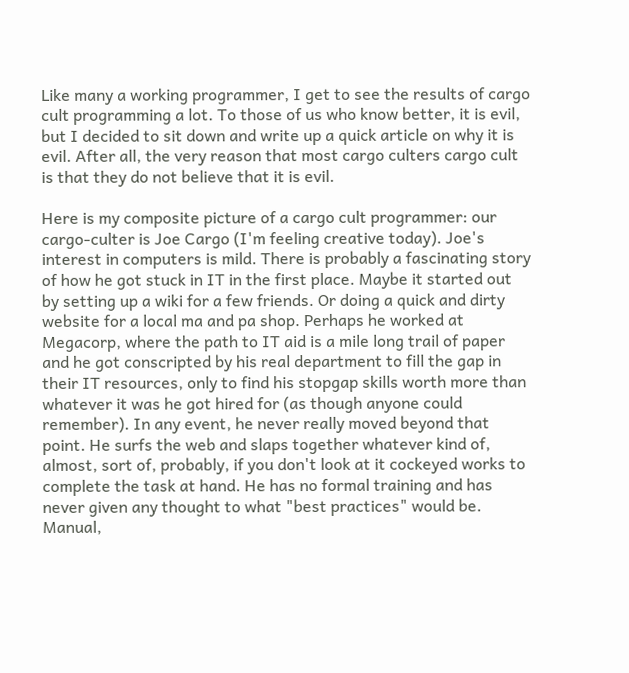Like many a working programmer, I get to see the results of cargo cult programming a lot. To those of us who know better, it is evil, but I decided to sit down and write up a quick article on why it is evil. After all, the very reason that most cargo culters cargo cult is that they do not believe that it is evil.

Here is my composite picture of a cargo cult programmer: our cargo-culter is Joe Cargo (I'm feeling creative today). Joe's interest in computers is mild. There is probably a fascinating story of how he got stuck in IT in the first place. Maybe it started out by setting up a wiki for a few friends. Or doing a quick and dirty website for a local ma and pa shop. Perhaps he worked at Megacorp, where the path to IT aid is a mile long trail of paper and he got conscripted by his real department to fill the gap in their IT resources, only to find his stopgap skills worth more than whatever it was he got hired for (as though anyone could remember). In any event, he never really moved beyond that point. He surfs the web and slaps together whatever kind of, almost, sort of, probably, if you don't look at it cockeyed works to complete the task at hand. He has no formal training and has never given any thought to what "best practices" would be. Manual,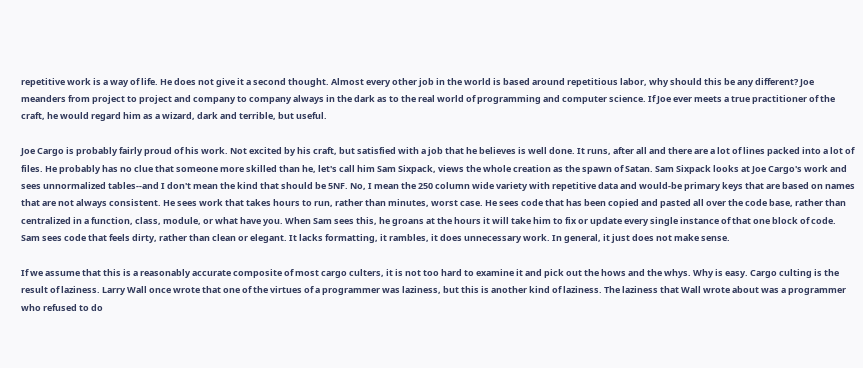repetitive work is a way of life. He does not give it a second thought. Almost every other job in the world is based around repetitious labor, why should this be any different? Joe meanders from project to project and company to company always in the dark as to the real world of programming and computer science. If Joe ever meets a true practitioner of the craft, he would regard him as a wizard, dark and terrible, but useful.

Joe Cargo is probably fairly proud of his work. Not excited by his craft, but satisfied with a job that he believes is well done. It runs, after all and there are a lot of lines packed into a lot of files. He probably has no clue that someone more skilled than he, let's call him Sam Sixpack, views the whole creation as the spawn of Satan. Sam Sixpack looks at Joe Cargo's work and sees unnormalized tables--and I don't mean the kind that should be 5NF. No, I mean the 250 column wide variety with repetitive data and would-be primary keys that are based on names that are not always consistent. He sees work that takes hours to run, rather than minutes, worst case. He sees code that has been copied and pasted all over the code base, rather than centralized in a function, class, module, or what have you. When Sam sees this, he groans at the hours it will take him to fix or update every single instance of that one block of code. Sam sees code that feels dirty, rather than clean or elegant. It lacks formatting, it rambles, it does unnecessary work. In general, it just does not make sense.

If we assume that this is a reasonably accurate composite of most cargo culters, it is not too hard to examine it and pick out the hows and the whys. Why is easy. Cargo culting is the result of laziness. Larry Wall once wrote that one of the virtues of a programmer was laziness, but this is another kind of laziness. The laziness that Wall wrote about was a programmer who refused to do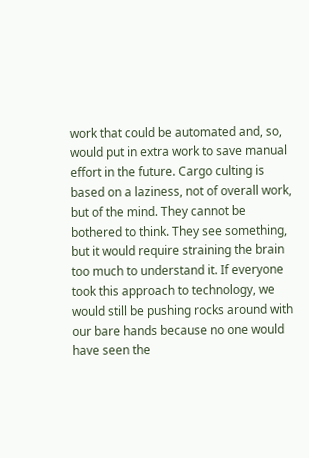work that could be automated and, so, would put in extra work to save manual effort in the future. Cargo culting is based on a laziness, not of overall work, but of the mind. They cannot be bothered to think. They see something, but it would require straining the brain too much to understand it. If everyone took this approach to technology, we would still be pushing rocks around with our bare hands because no one would have seen the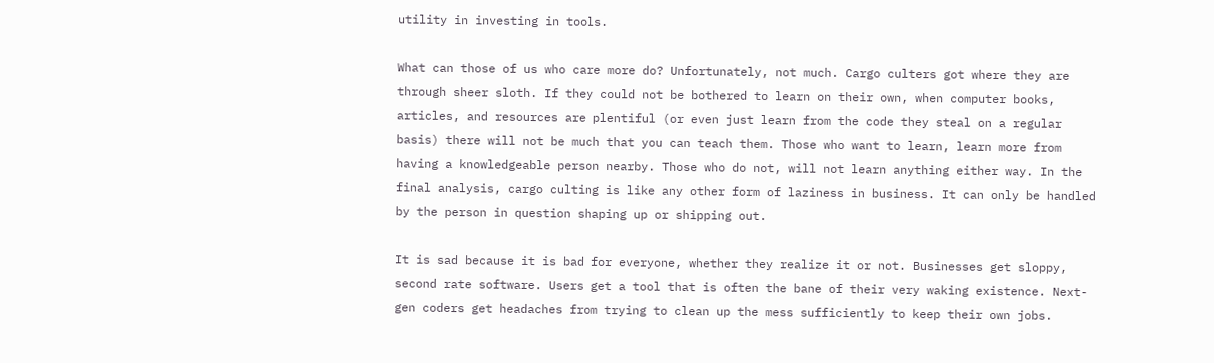utility in investing in tools.

What can those of us who care more do? Unfortunately, not much. Cargo culters got where they are through sheer sloth. If they could not be bothered to learn on their own, when computer books, articles, and resources are plentiful (or even just learn from the code they steal on a regular basis) there will not be much that you can teach them. Those who want to learn, learn more from having a knowledgeable person nearby. Those who do not, will not learn anything either way. In the final analysis, cargo culting is like any other form of laziness in business. It can only be handled by the person in question shaping up or shipping out.

It is sad because it is bad for everyone, whether they realize it or not. Businesses get sloppy, second rate software. Users get a tool that is often the bane of their very waking existence. Next-gen coders get headaches from trying to clean up the mess sufficiently to keep their own jobs.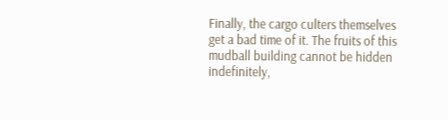Finally, the cargo culters themselves get a bad time of it. The fruits of this mudball building cannot be hidden indefinitely,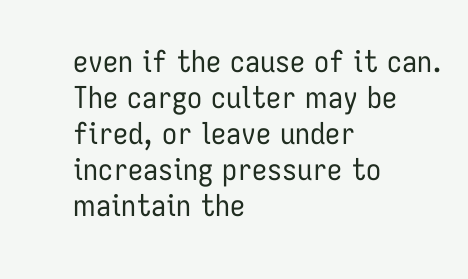even if the cause of it can. The cargo culter may be fired, or leave under increasing pressure to maintain the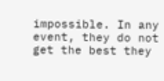impossible. In any event, they do not get the best they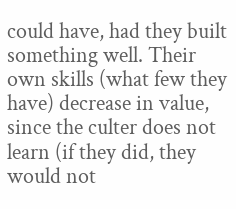could have, had they built something well. Their own skills (what few they have) decrease in value, since the culter does not learn (if they did, they would not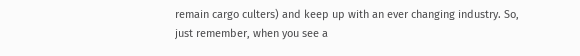remain cargo culters) and keep up with an ever changing industry. So, just remember, when you see a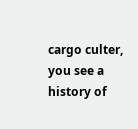cargo culter, you see a history of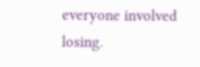everyone involved losing.